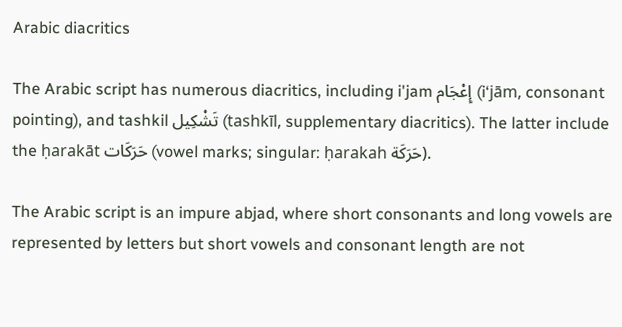Arabic diacritics

The Arabic script has numerous diacritics, including i'jam إِعْجَام (i‘jām, consonant pointing), and tashkil تَشْكِيل (tashkīl, supplementary diacritics). The latter include the ḥarakāt حَرَكَات (vowel marks; singular: ḥarakah حَرَكَة).

The Arabic script is an impure abjad, where short consonants and long vowels are represented by letters but short vowels and consonant length are not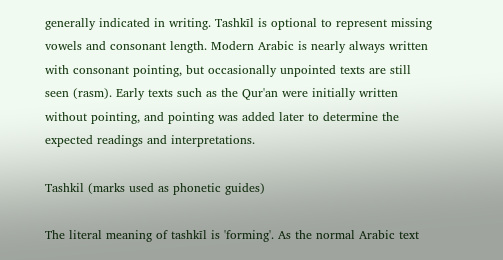generally indicated in writing. Tashkīl is optional to represent missing vowels and consonant length. Modern Arabic is nearly always written with consonant pointing, but occasionally unpointed texts are still seen (rasm). Early texts such as the Qur'an were initially written without pointing, and pointing was added later to determine the expected readings and interpretations.

Tashkil (marks used as phonetic guides)

The literal meaning of tashkīl is 'forming'. As the normal Arabic text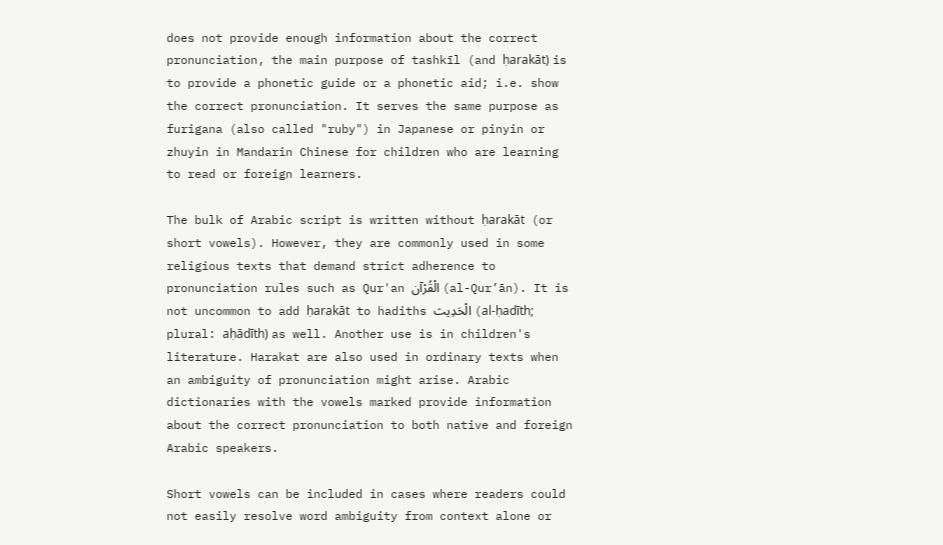does not provide enough information about the correct pronunciation, the main purpose of tashkīl (and ḥarakāt) is to provide a phonetic guide or a phonetic aid; i.e. show the correct pronunciation. It serves the same purpose as furigana (also called "ruby") in Japanese or pinyin or zhuyin in Mandarin Chinese for children who are learning to read or foreign learners.

The bulk of Arabic script is written without ḥarakāt (or short vowels). However, they are commonly used in some religious texts that demand strict adherence to pronunciation rules such as Qur'an الْقُرْآن (al-Qur’ān). It is not uncommon to add ḥarakāt to hadiths الْحَدِيث (al-ḥadīth; plural: aḥādīth) as well. Another use is in children's literature. Harakat are also used in ordinary texts when an ambiguity of pronunciation might arise. Arabic dictionaries with the vowels marked provide information about the correct pronunciation to both native and foreign Arabic speakers.

Short vowels can be included in cases where readers could not easily resolve word ambiguity from context alone or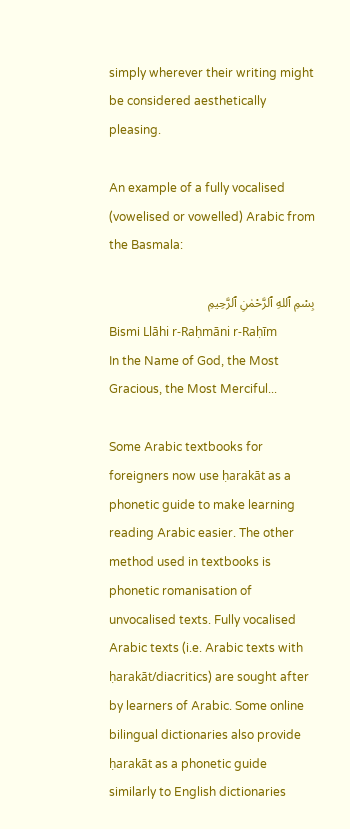simply wherever their writing might be considered aesthetically pleasing.

An example of a fully vocalised (vowelised or vowelled) Arabic from the Basmala:

بِسْمِ ٱللهِ ٱلرَّحْمٰنِ ٱلرَّحِيمِ
Bismi Llāhi r-Raḥmāni r-Raḥīm
In the Name of God, the Most Gracious, the Most Merciful...

Some Arabic textbooks for foreigners now use ḥarakāt as a phonetic guide to make learning reading Arabic easier. The other method used in textbooks is phonetic romanisation of unvocalised texts. Fully vocalised Arabic texts (i.e. Arabic texts with ḥarakāt/diacritics) are sought after by learners of Arabic. Some online bilingual dictionaries also provide ḥarakāt as a phonetic guide similarly to English dictionaries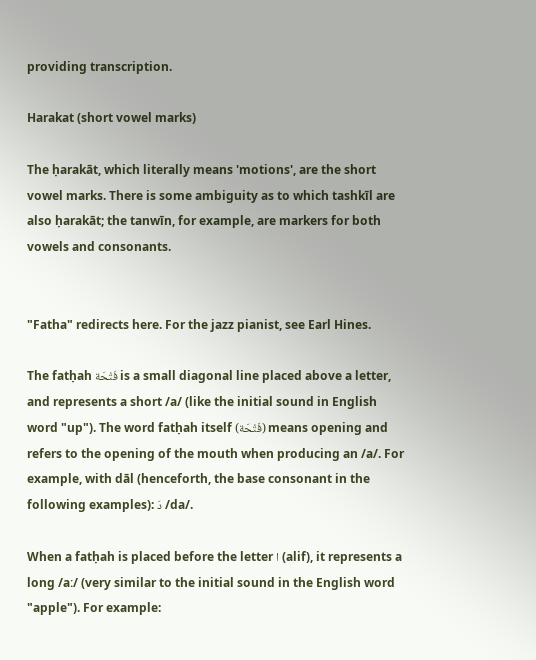providing transcription.

Harakat (short vowel marks)

The ḥarakāt, which literally means 'motions', are the short vowel marks. There is some ambiguity as to which tashkīl are also ḥarakāt; the tanwīn, for example, are markers for both vowels and consonants.


"Fatha" redirects here. For the jazz pianist, see Earl Hines.

The fatḥah فَتْحَة is a small diagonal line placed above a letter, and represents a short /a/ (like the initial sound in English word "up"). The word fatḥah itself (فَتْحَة) means opening and refers to the opening of the mouth when producing an /a/. For example, with dāl (henceforth, the base consonant in the following examples): دَ /da/.

When a fatḥah is placed before the letter ا (alif), it represents a long /aː/ (very similar to the initial sound in the English word "apple"). For example: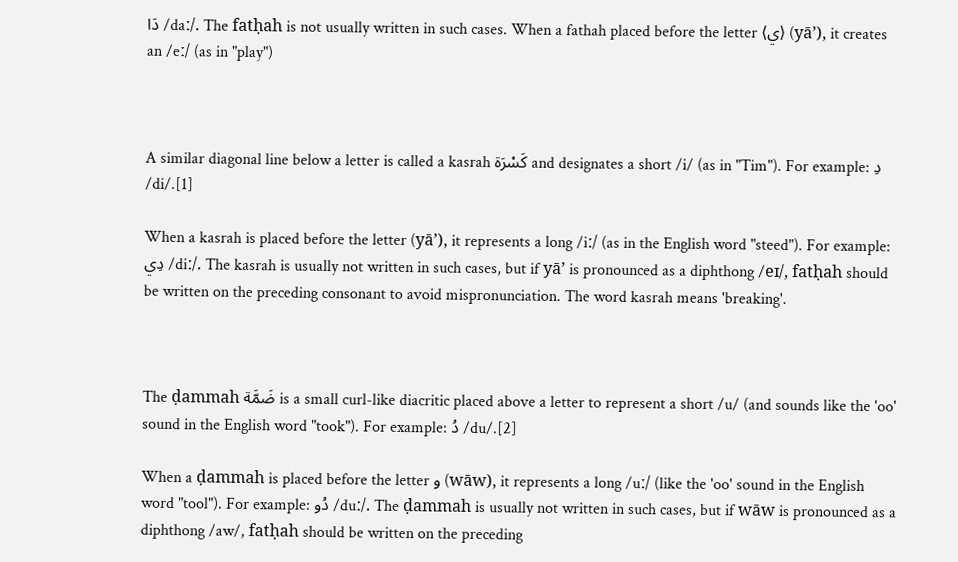دَا /daː/. The fatḥah is not usually written in such cases. When a fathah placed before the letter ⟨ي⟩ (yā’), it creates an /eː/ (as in "play")



A similar diagonal line below a letter is called a kasrah كَسْرَة and designates a short /i/ (as in "Tim"). For example: دِ /di/.[1]

When a kasrah is placed before the letter (yā’), it represents a long /iː/ (as in the English word "steed"). For example: دِي /diː/. The kasrah is usually not written in such cases, but if yā’ is pronounced as a diphthong /eɪ/, fatḥah should be written on the preceding consonant to avoid mispronunciation. The word kasrah means 'breaking'.



The ḍammah ضَمَّة is a small curl-like diacritic placed above a letter to represent a short /u/ (and sounds like the 'oo' sound in the English word "took"). For example: دُ /du/.[2]

When a ḍammah is placed before the letter و (wāw), it represents a long /uː/ (like the 'oo' sound in the English word "tool"). For example: دُو /duː/. The ḍammah is usually not written in such cases, but if wāw is pronounced as a diphthong /aw/, fatḥah should be written on the preceding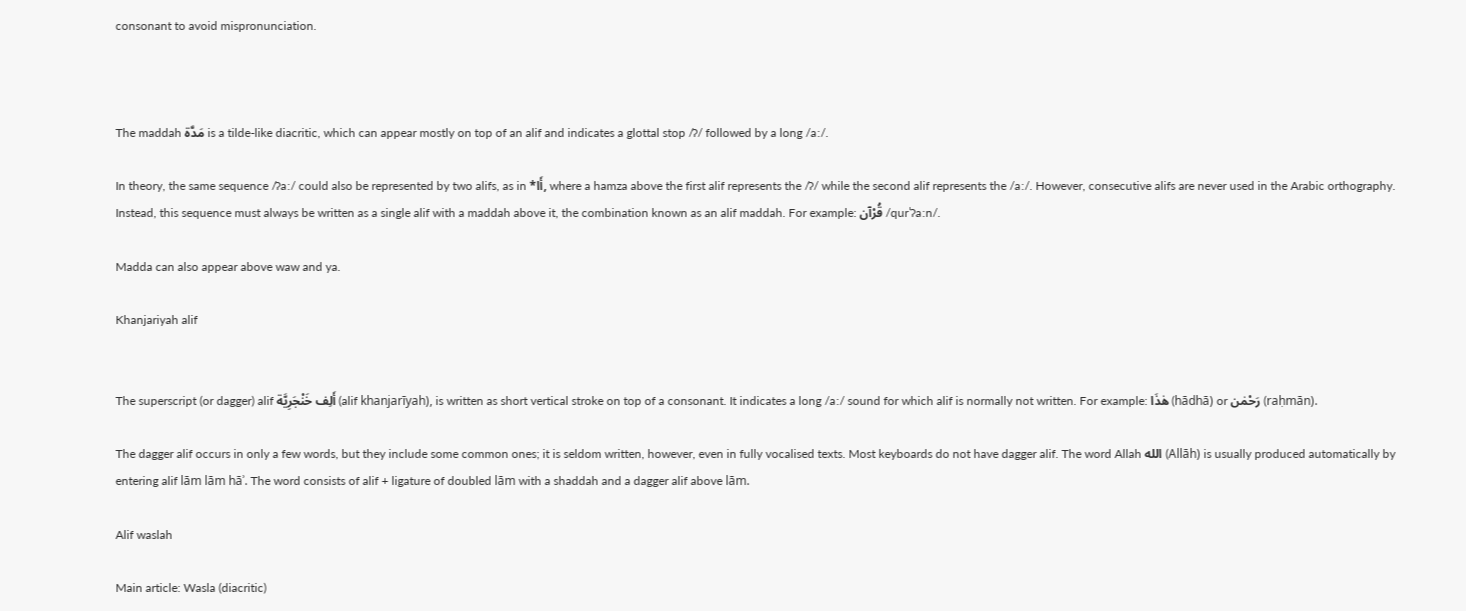consonant to avoid mispronunciation.



The maddah مَدَّة is a tilde-like diacritic, which can appear mostly on top of an alif and indicates a glottal stop /ʔ/ followed by a long /aː/.

In theory, the same sequence /ʔaː/ could also be represented by two alifs, as in *أَا, where a hamza above the first alif represents the /ʔ/ while the second alif represents the /aː/. However, consecutive alifs are never used in the Arabic orthography. Instead, this sequence must always be written as a single alif with a maddah above it, the combination known as an alif maddah. For example: قُرْآن /qurˈʔaːn/.

Madda can also appear above waw and ya.

Khanjariyah alif


The superscript (or dagger) alif أَلِف خَنْجَرِيَّة (alif khanjarīyah), is written as short vertical stroke on top of a consonant. It indicates a long /aː/ sound for which alif is normally not written. For example: هٰذَا (hādhā) or رَحْمٰن (raḥmān).

The dagger alif occurs in only a few words, but they include some common ones; it is seldom written, however, even in fully vocalised texts. Most keyboards do not have dagger alif. The word Allah الله (Allāh) is usually produced automatically by entering alif lām lām hāʾ. The word consists of alif + ligature of doubled lām with a shaddah and a dagger alif above lām.

Alif waslah

Main article: Wasla (diacritic)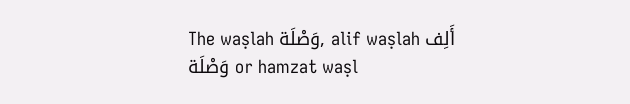The waṣlah وَصْلَة, alif waṣlah أَلِف وَصْلَة or hamzat waṣl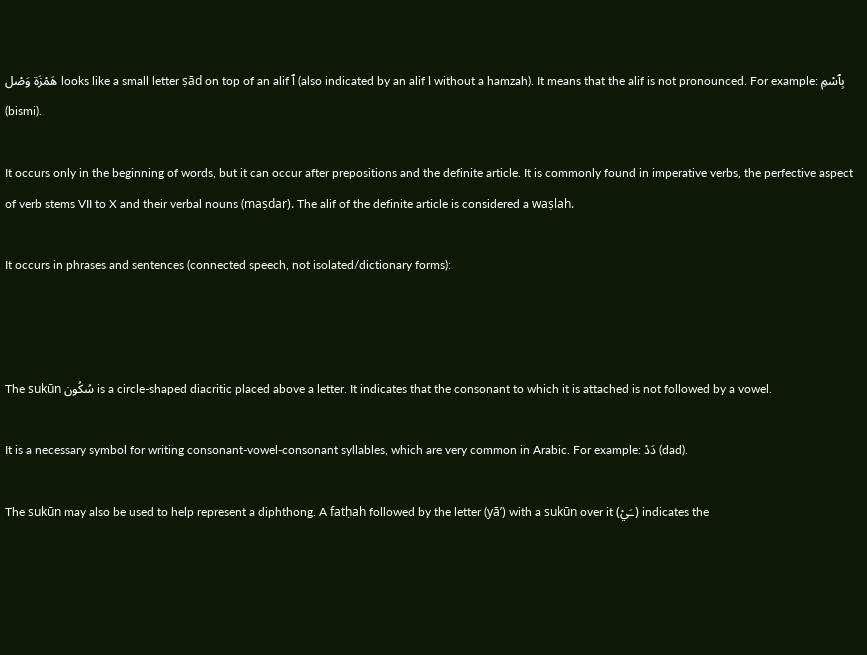هَمْزَة وَصْل looks like a small letter ṣād on top of an alif ٱ (also indicated by an alif ا without a hamzah). It means that the alif is not pronounced. For example: بِٱسْمِ (bismi).

It occurs only in the beginning of words, but it can occur after prepositions and the definite article. It is commonly found in imperative verbs, the perfective aspect of verb stems VII to X and their verbal nouns (maṣdar). The alif of the definite article is considered a waṣlah.

It occurs in phrases and sentences (connected speech, not isolated/dictionary forms):



The sukūn سُكُون is a circle-shaped diacritic placed above a letter. It indicates that the consonant to which it is attached is not followed by a vowel.

It is a necessary symbol for writing consonant-vowel-consonant syllables, which are very common in Arabic. For example: دَدْ (dad).

The sukūn may also be used to help represent a diphthong. A fatḥah followed by the letter (yā’) with a sukūn over it (ـَيْ) indicates the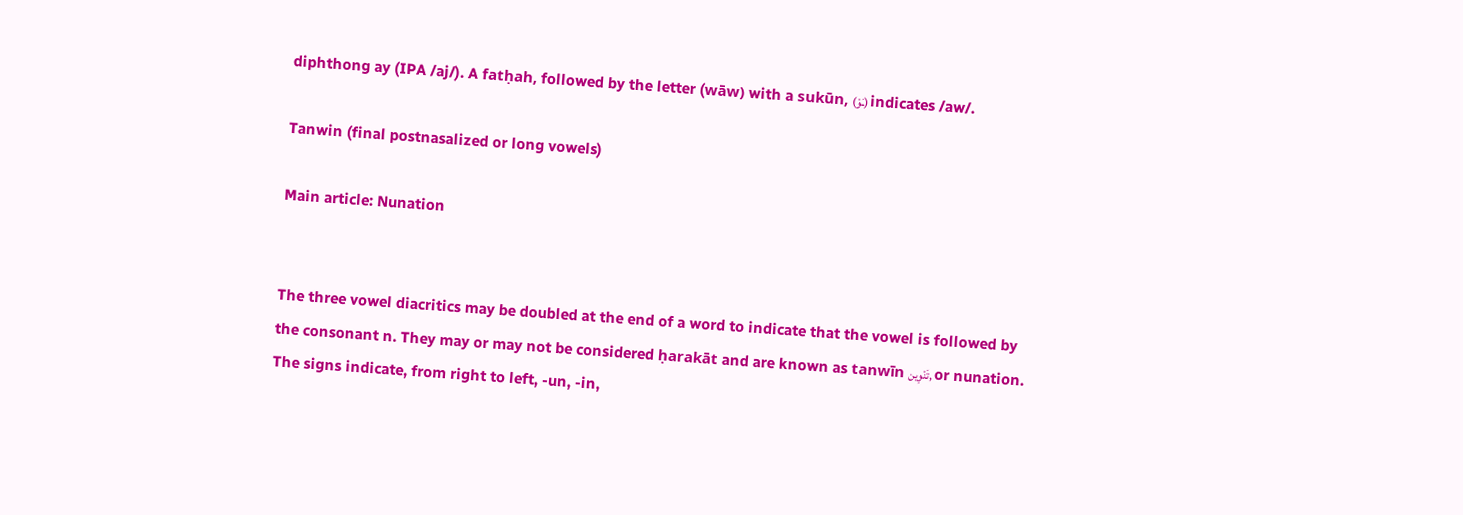diphthong ay (IPA /aj/). A fatḥah, followed by the letter (wāw) with a sukūn, (ـَوْ) indicates /aw/.

Tanwin (final postnasalized or long vowels)

Main article: Nunation


The three vowel diacritics may be doubled at the end of a word to indicate that the vowel is followed by the consonant n. They may or may not be considered ḥarakāt and are known as tanwīn تَنْوِين, or nunation. The signs indicate, from right to left, -un, -in,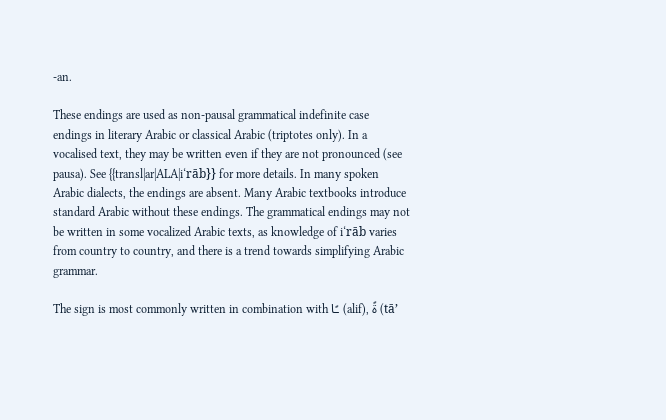-an.

These endings are used as non-pausal grammatical indefinite case endings in literary Arabic or classical Arabic (triptotes only). In a vocalised text, they may be written even if they are not pronounced (see pausa). See {{transl|ar|ALA|i‘rāb}} for more details. In many spoken Arabic dialects, the endings are absent. Many Arabic textbooks introduce standard Arabic without these endings. The grammatical endings may not be written in some vocalized Arabic texts, as knowledge of i‘rāb varies from country to country, and there is a trend towards simplifying Arabic grammar.

The sign is most commonly written in combination with ـًا (alif), ةً (tā’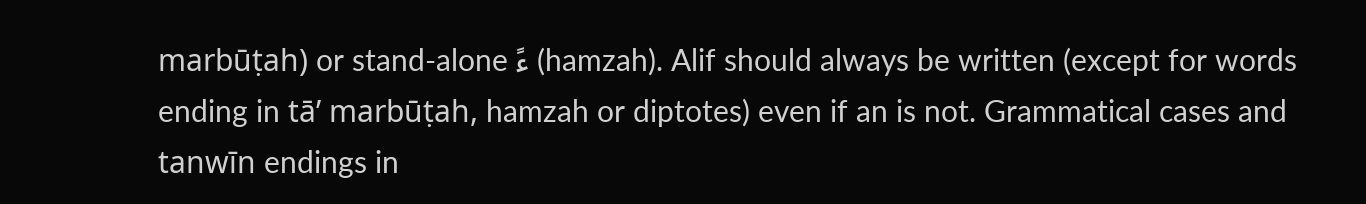marbūṭah) or stand-alone ءً (hamzah). Alif should always be written (except for words ending in tā’ marbūṭah, hamzah or diptotes) even if an is not. Grammatical cases and tanwīn endings in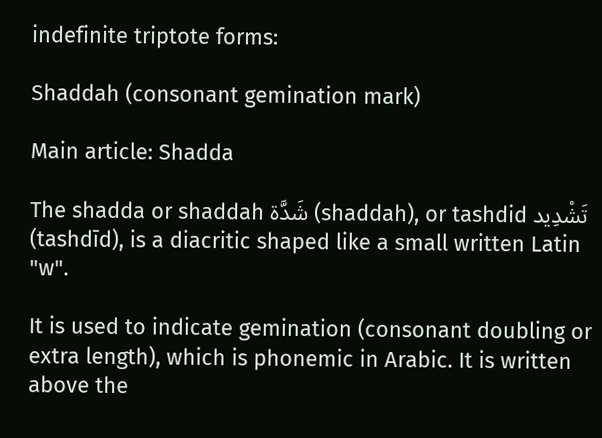indefinite triptote forms:

Shaddah (consonant gemination mark)

Main article: Shadda

The shadda or shaddah شَدَّة (shaddah), or tashdid تَشْدِيد (tashdīd), is a diacritic shaped like a small written Latin "w".

It is used to indicate gemination (consonant doubling or extra length), which is phonemic in Arabic. It is written above the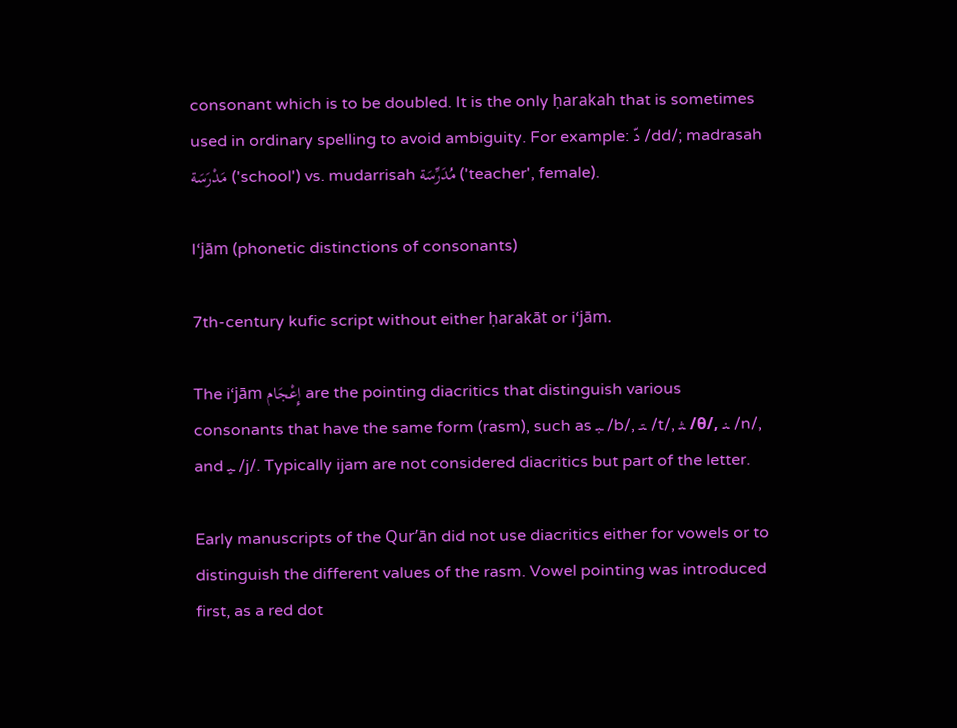consonant which is to be doubled. It is the only ḥarakah that is sometimes used in ordinary spelling to avoid ambiguity. For example: دّ /dd/; madrasah مَدْرَسَة ('school') vs. mudarrisah مُدَرِّسَة ('teacher', female).

I‘jām (phonetic distinctions of consonants)

7th-century kufic script without either ḥarakāt or i‘jām.

The i‘jām إِعْجَام are the pointing diacritics that distinguish various consonants that have the same form (rasm), such as ـبـ /b/, ـتـ /t/, ـثـ /θ/, ـنـ /n/, and ـيـ /j/. Typically ijam are not considered diacritics but part of the letter.

Early manuscripts of the Qur’ān did not use diacritics either for vowels or to distinguish the different values of the rasm. Vowel pointing was introduced first, as a red dot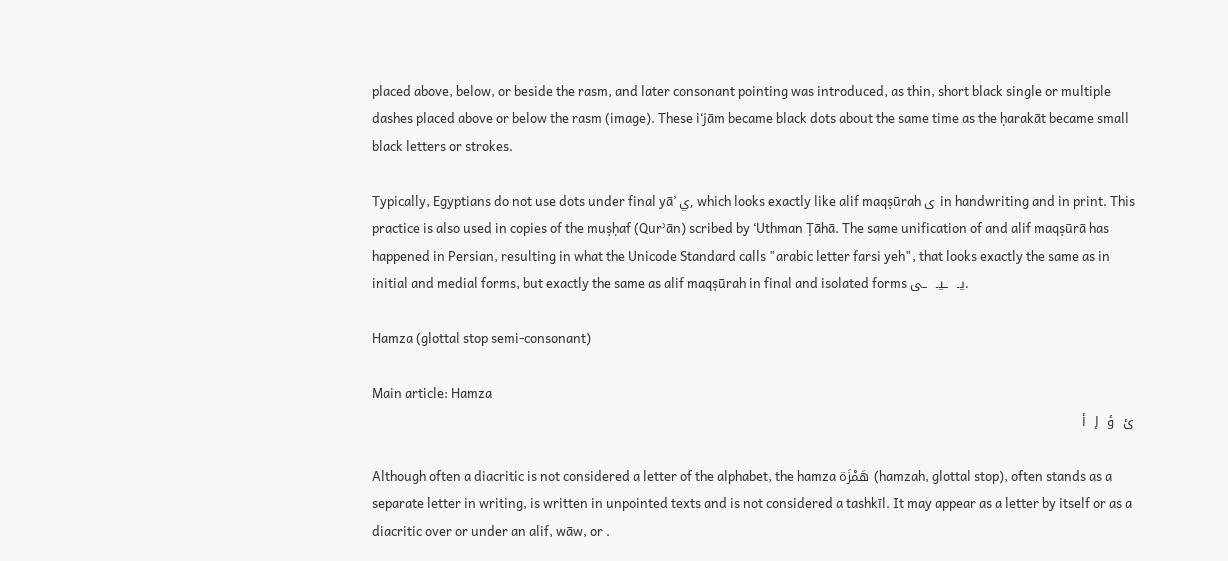placed above, below, or beside the rasm, and later consonant pointing was introduced, as thin, short black single or multiple dashes placed above or below the rasm (image). These i‘jām became black dots about the same time as the ḥarakāt became small black letters or strokes.

Typically, Egyptians do not use dots under final yā’ ي, which looks exactly like alif maqṣūrah ى in handwriting and in print. This practice is also used in copies of the muṣḥaf (Qurʾān) scribed by ‘Uthman Ṭāhā. The same unification of and alif maqṣūrā has happened in Persian, resulting in what the Unicode Standard calls "arabic letter farsi yeh", that looks exactly the same as in initial and medial forms, but exactly the same as alif maqṣūrah in final and isolated forms یـ  ـیـ  ـی.

Hamza (glottal stop semi-consonant)

Main article: Hamza
ئ  ؤ  إ  أ

Although often a diacritic is not considered a letter of the alphabet, the hamza هَمْزَة (hamzah, glottal stop), often stands as a separate letter in writing, is written in unpointed texts and is not considered a tashkīl. It may appear as a letter by itself or as a diacritic over or under an alif, wāw, or .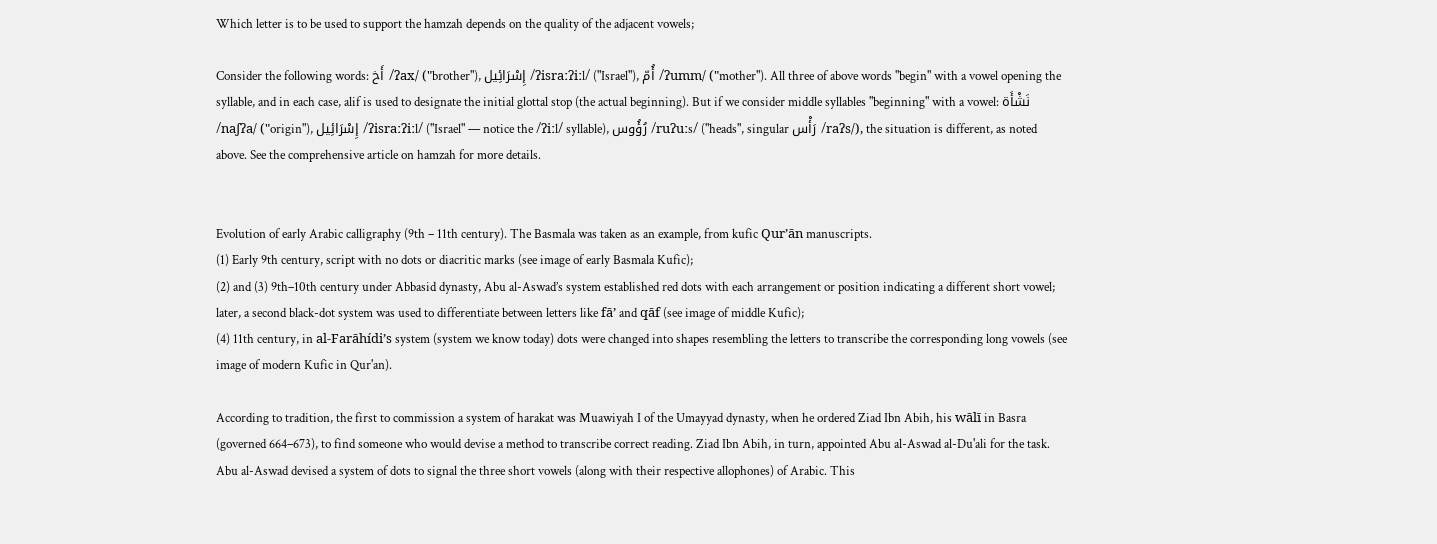Which letter is to be used to support the hamzah depends on the quality of the adjacent vowels;

Consider the following words: أَخ /ʔax/ ("brother"), إِسْرَائِيل /ʔisraːʔiːl/ ("Israel"), أُمّ /ʔumm/ ("mother"). All three of above words "begin" with a vowel opening the syllable, and in each case, alif is used to designate the initial glottal stop (the actual beginning). But if we consider middle syllables "beginning" with a vowel: نَشْأَة /naʃʔa/ ("origin"), إِسْرَائِيل /ʔisraːʔiːl/ ("Israel" — notice the /ʔiːl/ syllable), رُؤُوس /ruʔuːs/ ("heads", singular رَأْس /raʔs/), the situation is different, as noted above. See the comprehensive article on hamzah for more details.


Evolution of early Arabic calligraphy (9th – 11th century). The Basmala was taken as an example, from kufic Qur’ān manuscripts.
(1) Early 9th century, script with no dots or diacritic marks (see image of early Basmala Kufic);
(2) and (3) 9th–10th century under Abbasid dynasty, Abu al-Aswad’s system established red dots with each arrangement or position indicating a different short vowel; later, a second black-dot system was used to differentiate between letters like fā’ and qāf (see image of middle Kufic);
(4) 11th century, in al-Farāhídi’s system (system we know today) dots were changed into shapes resembling the letters to transcribe the corresponding long vowels (see image of modern Kufic in Qur'an).

According to tradition, the first to commission a system of harakat was Muawiyah I of the Umayyad dynasty, when he ordered Ziad Ibn Abih, his wālī in Basra (governed 664–673), to find someone who would devise a method to transcribe correct reading. Ziad Ibn Abih, in turn, appointed Abu al-Aswad al-Du'ali for the task. Abu al-Aswad devised a system of dots to signal the three short vowels (along with their respective allophones) of Arabic. This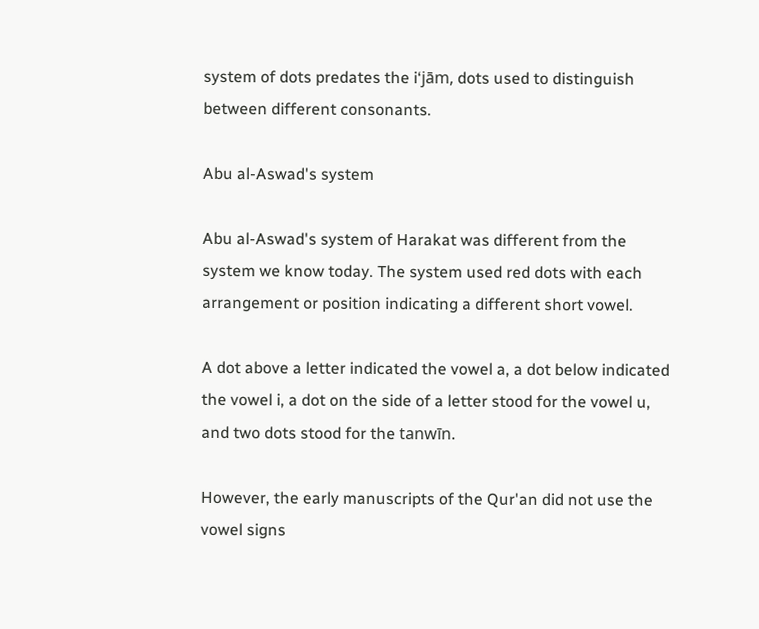system of dots predates the i‘jām, dots used to distinguish between different consonants.

Abu al-Aswad's system

Abu al-Aswad's system of Harakat was different from the system we know today. The system used red dots with each arrangement or position indicating a different short vowel.

A dot above a letter indicated the vowel a, a dot below indicated the vowel i, a dot on the side of a letter stood for the vowel u, and two dots stood for the tanwīn.

However, the early manuscripts of the Qur'an did not use the vowel signs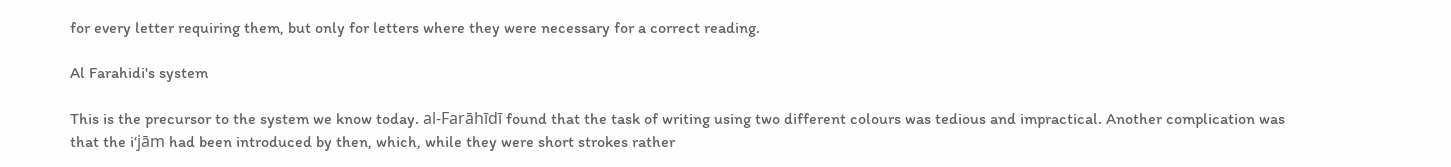for every letter requiring them, but only for letters where they were necessary for a correct reading.

Al Farahidi's system

This is the precursor to the system we know today. al-Farāhīdī found that the task of writing using two different colours was tedious and impractical. Another complication was that the i‘jām had been introduced by then, which, while they were short strokes rather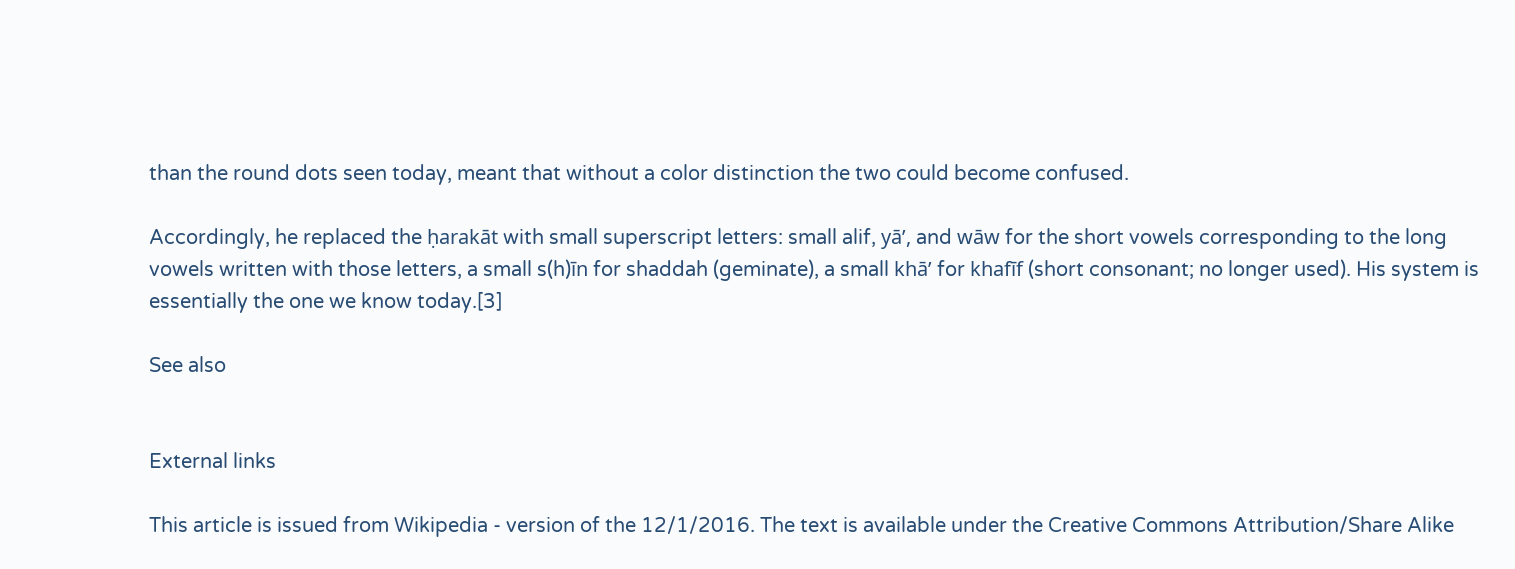than the round dots seen today, meant that without a color distinction the two could become confused.

Accordingly, he replaced the ḥarakāt with small superscript letters: small alif, yā’, and wāw for the short vowels corresponding to the long vowels written with those letters, a small s(h)īn for shaddah (geminate), a small khā’ for khafīf (short consonant; no longer used). His system is essentially the one we know today.[3]

See also


External links

This article is issued from Wikipedia - version of the 12/1/2016. The text is available under the Creative Commons Attribution/Share Alike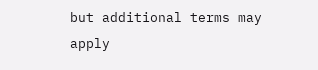but additional terms may apply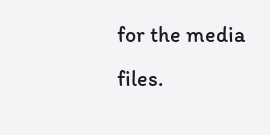for the media files.